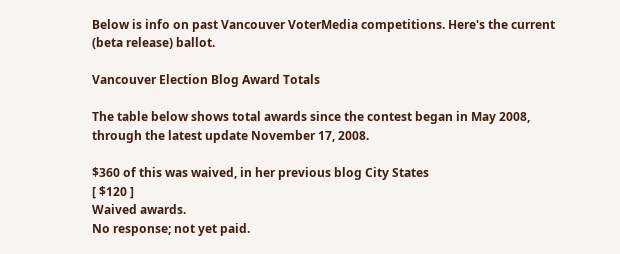Below is info on past Vancouver VoterMedia competitions. Here's the current (beta release) ballot.

Vancouver Election Blog Award Totals

The table below shows total awards since the contest began in May 2008, through the latest update November 17, 2008.

$360 of this was waived, in her previous blog City States
[ $120 ]
Waived awards.
No response; not yet paid.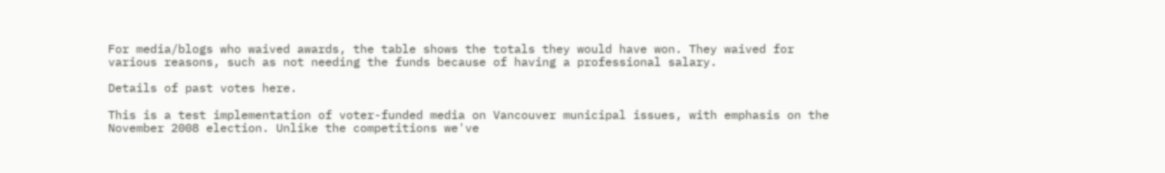For media/blogs who waived awards, the table shows the totals they would have won. They waived for various reasons, such as not needing the funds because of having a professional salary.

Details of past votes here.

This is a test implementation of voter-funded media on Vancouver municipal issues, with emphasis on the November 2008 election. Unlike the competitions we've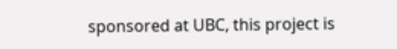sponsored at UBC, this project is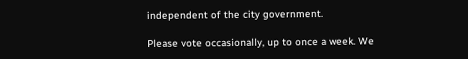independent of the city government.

Please vote occasionally, up to once a week. We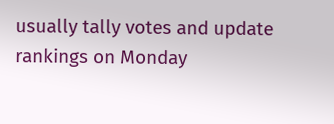usually tally votes and update rankings on Monday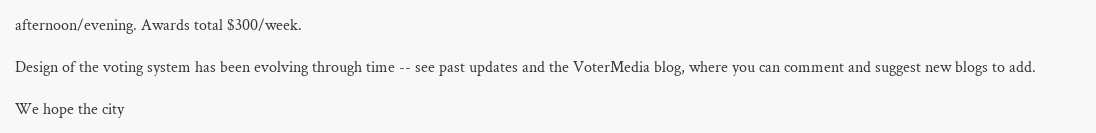afternoon/evening. Awards total $300/week.

Design of the voting system has been evolving through time -- see past updates and the VoterMedia blog, where you can comment and suggest new blogs to add.

We hope the city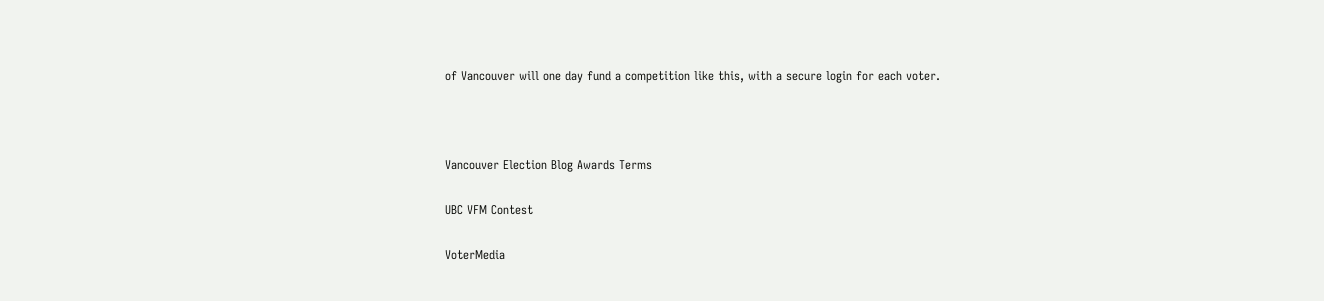of Vancouver will one day fund a competition like this, with a secure login for each voter.



Vancouver Election Blog Awards Terms

UBC VFM Contest

VoterMedia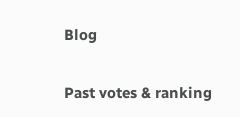Blog

Past votes & ranking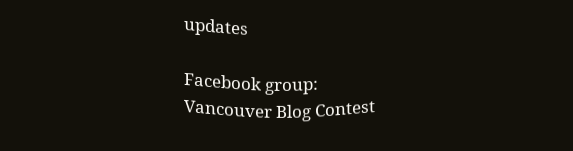updates

Facebook group:
Vancouver Blog Contest